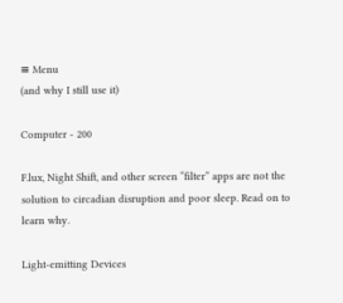≡ Menu
(and why I still use it)

Computer - 200

F.lux, Night Shift, and other screen “filter” apps are not the solution to circadian disruption and poor sleep. Read on to learn why.

Light-emitting Devices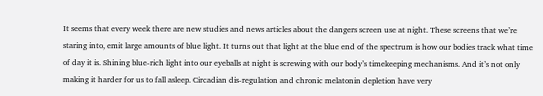It seems that every week there are new studies and news articles about the dangers screen use at night. These screens that we’re staring into, emit large amounts of blue light. It turns out that light at the blue end of the spectrum is how our bodies track what time of day it is. Shining blue-rich light into our eyeballs at night is screwing with our body’s timekeeping mechanisms. And it’s not only making it harder for us to fall asleep. Circadian dis-regulation and chronic melatonin depletion have very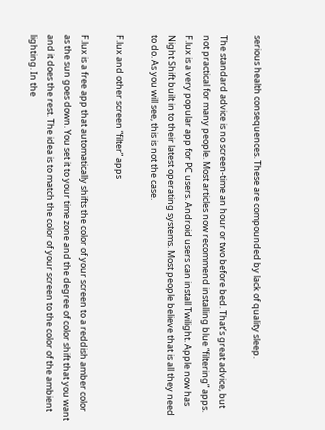serious health consequences. These are compounded by lack of quality sleep.

The standard advice is no screen-time an hour or two before bed. That’s great advice, but not practical for many people. Most articles now recommend installing blue “filtering” apps. F.lux is a very popular app for PC users. Android users can install Twilight. Apple now has Night Shift built in to their latest operating systems. Most people believe that is all they need to do. As you will see, this is not the case.

F.lux and other screen “filter” apps

F.lux is a free app that automatically shifts the color of your screen to a reddish amber color as the sun goes down. You set it to your time zone and the degree of color shift that you want and it does the rest. The idea is to match the color of your screen to the color of the ambient lighting. In the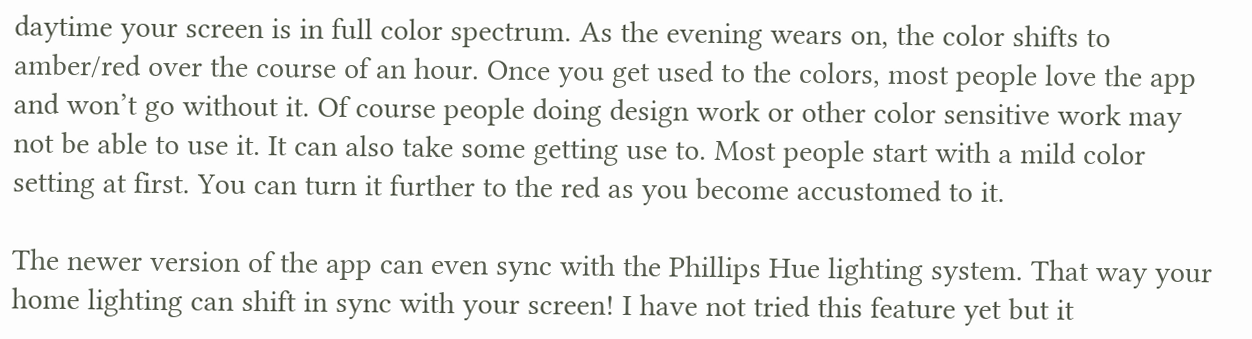daytime your screen is in full color spectrum. As the evening wears on, the color shifts to amber/red over the course of an hour. Once you get used to the colors, most people love the app and won’t go without it. Of course people doing design work or other color sensitive work may not be able to use it. It can also take some getting use to. Most people start with a mild color setting at first. You can turn it further to the red as you become accustomed to it.

The newer version of the app can even sync with the Phillips Hue lighting system. That way your home lighting can shift in sync with your screen! I have not tried this feature yet but it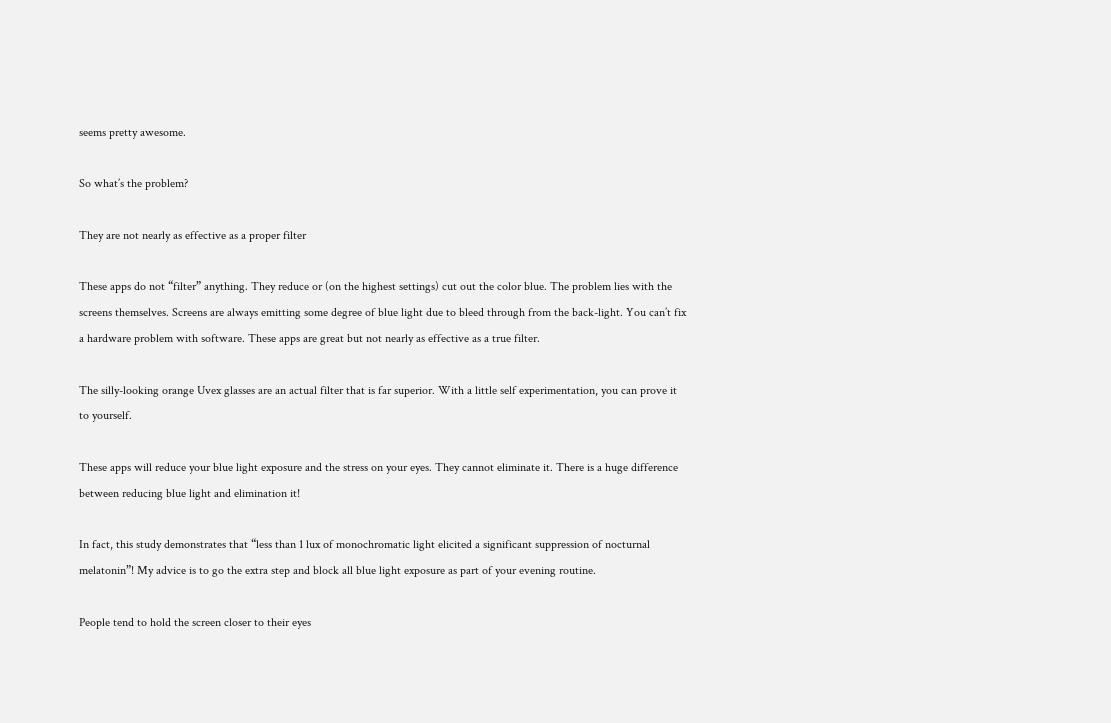seems pretty awesome.

So what’s the problem?

They are not nearly as effective as a proper filter

These apps do not “filter” anything. They reduce or (on the highest settings) cut out the color blue. The problem lies with the screens themselves. Screens are always emitting some degree of blue light due to bleed through from the back-light. You can’t fix a hardware problem with software. These apps are great but not nearly as effective as a true filter.

The silly-looking orange Uvex glasses are an actual filter that is far superior. With a little self experimentation, you can prove it to yourself.

These apps will reduce your blue light exposure and the stress on your eyes. They cannot eliminate it. There is a huge difference between reducing blue light and elimination it!

In fact, this study demonstrates that “less than 1 lux of monochromatic light elicited a significant suppression of nocturnal melatonin”! My advice is to go the extra step and block all blue light exposure as part of your evening routine.

People tend to hold the screen closer to their eyes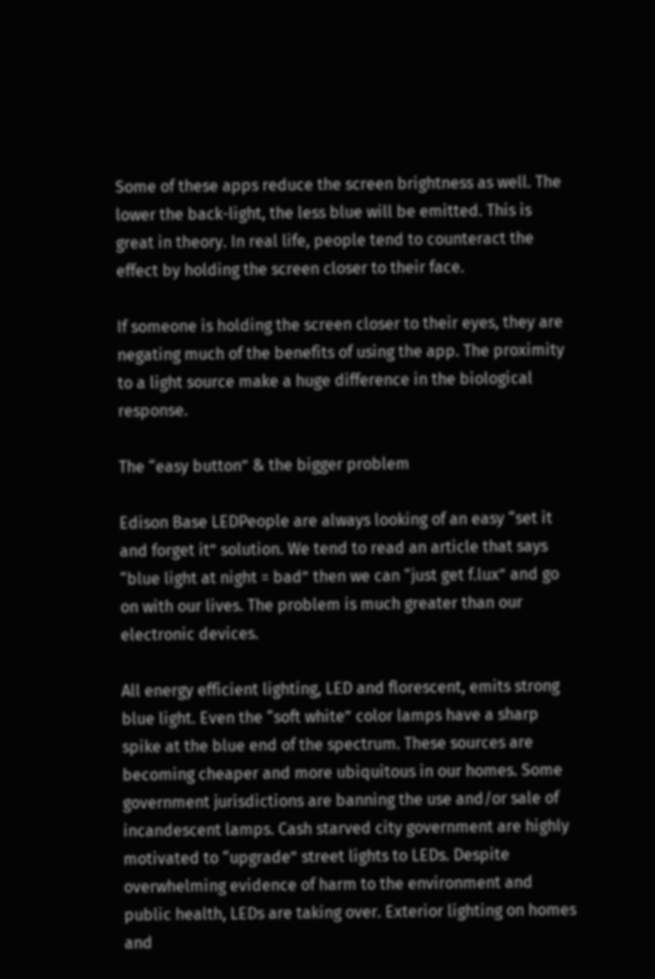Some of these apps reduce the screen brightness as well. The lower the back-light, the less blue will be emitted. This is great in theory. In real life, people tend to counteract the effect by holding the screen closer to their face.

If someone is holding the screen closer to their eyes, they are negating much of the benefits of using the app. The proximity to a light source make a huge difference in the biological response.

The “easy button” & the bigger problem

Edison Base LEDPeople are always looking of an easy “set it and forget it” solution. We tend to read an article that says “blue light at night = bad” then we can “just get f.lux” and go on with our lives. The problem is much greater than our electronic devices.

All energy efficient lighting, LED and florescent, emits strong blue light. Even the “soft white” color lamps have a sharp spike at the blue end of the spectrum. These sources are becoming cheaper and more ubiquitous in our homes. Some government jurisdictions are banning the use and/or sale of incandescent lamps. Cash starved city government are highly motivated to “upgrade” street lights to LEDs. Despite overwhelming evidence of harm to the environment and public health, LEDs are taking over. Exterior lighting on homes and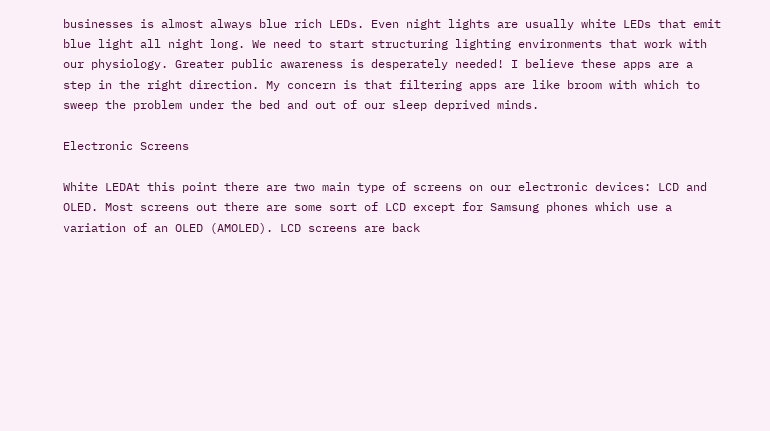businesses is almost always blue rich LEDs. Even night lights are usually white LEDs that emit blue light all night long. We need to start structuring lighting environments that work with our physiology. Greater public awareness is desperately needed! I believe these apps are a step in the right direction. My concern is that filtering apps are like broom with which to sweep the problem under the bed and out of our sleep deprived minds.

Electronic Screens

White LEDAt this point there are two main type of screens on our electronic devices: LCD and OLED. Most screens out there are some sort of LCD except for Samsung phones which use a variation of an OLED (AMOLED). LCD screens are back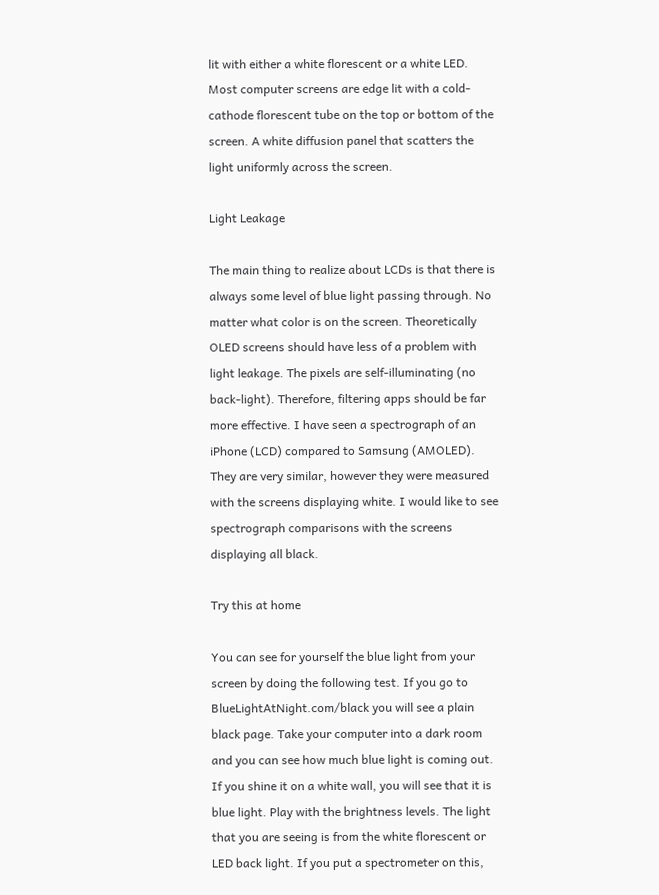lit with either a white florescent or a white LED. Most computer screens are edge lit with a cold-cathode florescent tube on the top or bottom of the screen. A white diffusion panel that scatters the light uniformly across the screen.

Light Leakage

The main thing to realize about LCDs is that there is always some level of blue light passing through. No matter what color is on the screen. Theoretically OLED screens should have less of a problem with light leakage. The pixels are self-illuminating (no back-light). Therefore, filtering apps should be far more effective. I have seen a spectrograph of an iPhone (LCD) compared to Samsung (AMOLED). They are very similar, however they were measured with the screens displaying white. I would like to see spectrograph comparisons with the screens displaying all black.

Try this at home

You can see for yourself the blue light from your screen by doing the following test. If you go to BlueLightAtNight.com/black you will see a plain black page. Take your computer into a dark room and you can see how much blue light is coming out. If you shine it on a white wall, you will see that it is blue light. Play with the brightness levels. The light that you are seeing is from the white florescent or LED back light. If you put a spectrometer on this,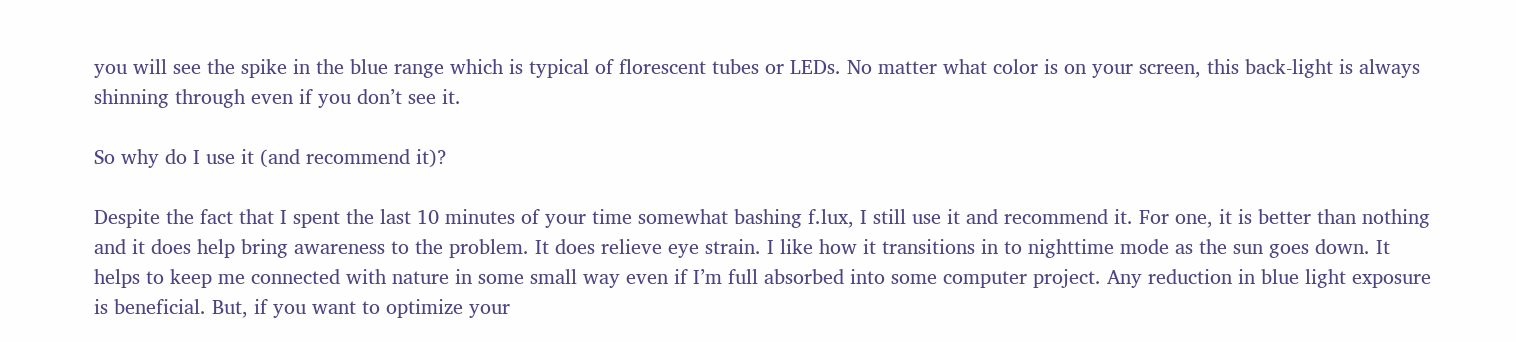you will see the spike in the blue range which is typical of florescent tubes or LEDs. No matter what color is on your screen, this back-light is always shinning through even if you don’t see it.

So why do I use it (and recommend it)?

Despite the fact that I spent the last 10 minutes of your time somewhat bashing f.lux, I still use it and recommend it. For one, it is better than nothing and it does help bring awareness to the problem. It does relieve eye strain. I like how it transitions in to nighttime mode as the sun goes down. It helps to keep me connected with nature in some small way even if I’m full absorbed into some computer project. Any reduction in blue light exposure is beneficial. But, if you want to optimize your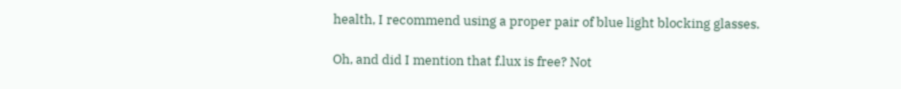health, I recommend using a proper pair of blue light blocking glasses.

Oh, and did I mention that f.lux is free? Not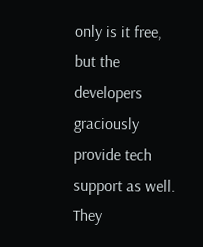only is it free, but the developers graciously provide tech support as well. They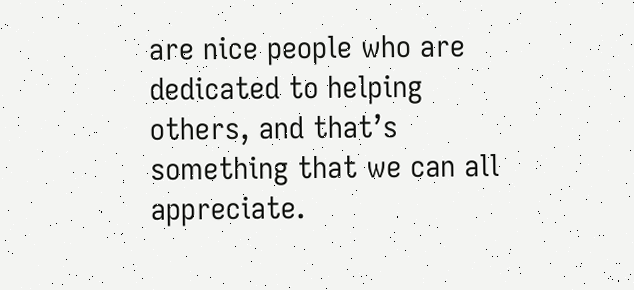are nice people who are dedicated to helping others, and that’s something that we can all appreciate.